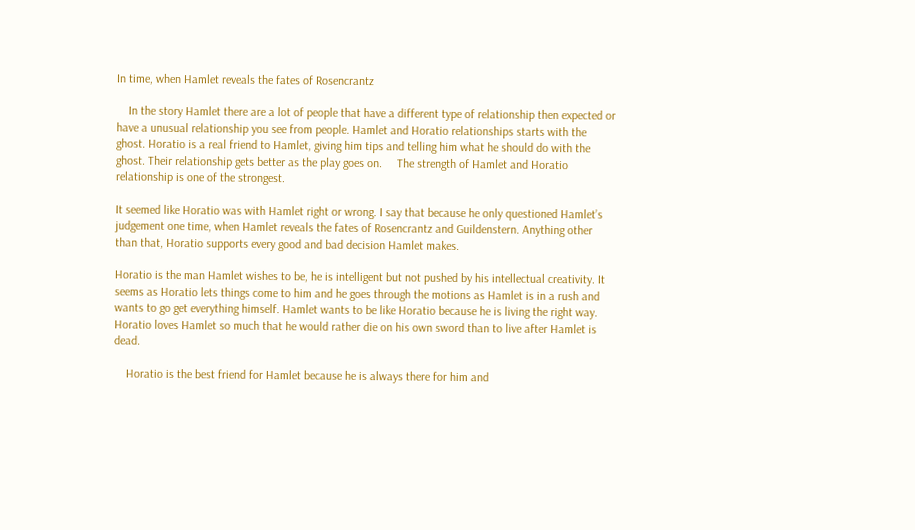In time, when Hamlet reveals the fates of Rosencrantz

    In the story Hamlet there are a lot of people that have a different type of relationship then expected or have a unusual relationship you see from people. Hamlet and Horatio relationships starts with the ghost. Horatio is a real friend to Hamlet, giving him tips and telling him what he should do with the ghost. Their relationship gets better as the play goes on.     The strength of Hamlet and Horatio relationship is one of the strongest.

It seemed like Horatio was with Hamlet right or wrong. I say that because he only questioned Hamlet’s judgement one time, when Hamlet reveals the fates of Rosencrantz and Guildenstern. Anything other than that, Horatio supports every good and bad decision Hamlet makes.

Horatio is the man Hamlet wishes to be, he is intelligent but not pushed by his intellectual creativity. It seems as Horatio lets things come to him and he goes through the motions as Hamlet is in a rush and wants to go get everything himself. Hamlet wants to be like Horatio because he is living the right way. Horatio loves Hamlet so much that he would rather die on his own sword than to live after Hamlet is dead.

    Horatio is the best friend for Hamlet because he is always there for him and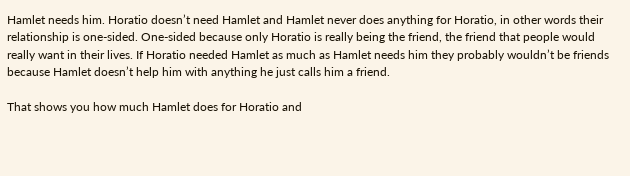Hamlet needs him. Horatio doesn’t need Hamlet and Hamlet never does anything for Horatio, in other words their relationship is one-sided. One-sided because only Horatio is really being the friend, the friend that people would really want in their lives. If Horatio needed Hamlet as much as Hamlet needs him they probably wouldn’t be friends because Hamlet doesn’t help him with anything he just calls him a friend.

That shows you how much Hamlet does for Horatio and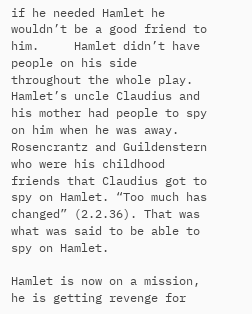if he needed Hamlet he wouldn’t be a good friend to him.     Hamlet didn’t have people on his side throughout the whole play. Hamlet’s uncle Claudius and his mother had people to spy on him when he was away. Rosencrantz and Guildenstern who were his childhood friends that Claudius got to spy on Hamlet. “Too much has changed” (2.2.36). That was what was said to be able to spy on Hamlet.

Hamlet is now on a mission, he is getting revenge for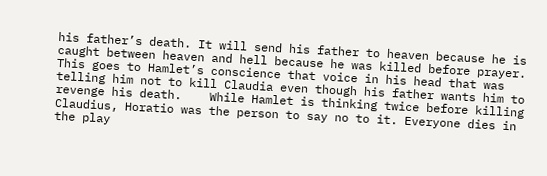his father’s death. It will send his father to heaven because he is caught between heaven and hell because he was killed before prayer. This goes to Hamlet’s conscience that voice in his head that was telling him not to kill Claudia even though his father wants him to revenge his death.    While Hamlet is thinking twice before killing Claudius, Horatio was the person to say no to it. Everyone dies in the play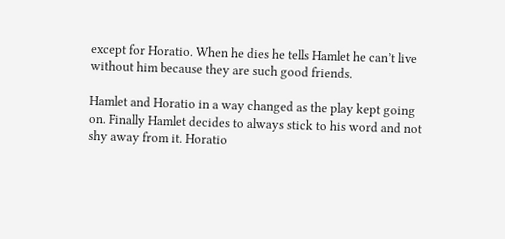except for Horatio. When he dies he tells Hamlet he can’t live without him because they are such good friends.

Hamlet and Horatio in a way changed as the play kept going on. Finally Hamlet decides to always stick to his word and not shy away from it. Horatio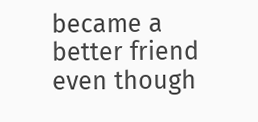became a better friend even though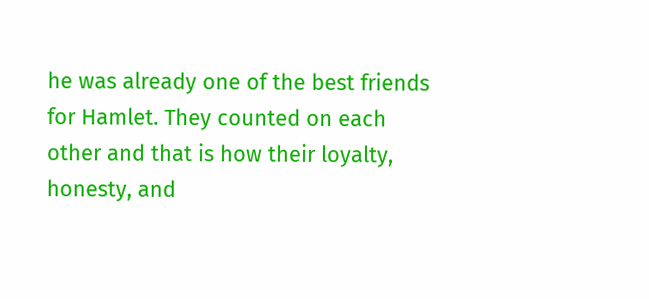he was already one of the best friends for Hamlet. They counted on each other and that is how their loyalty, honesty, and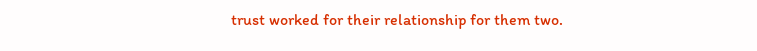trust worked for their relationship for them two.